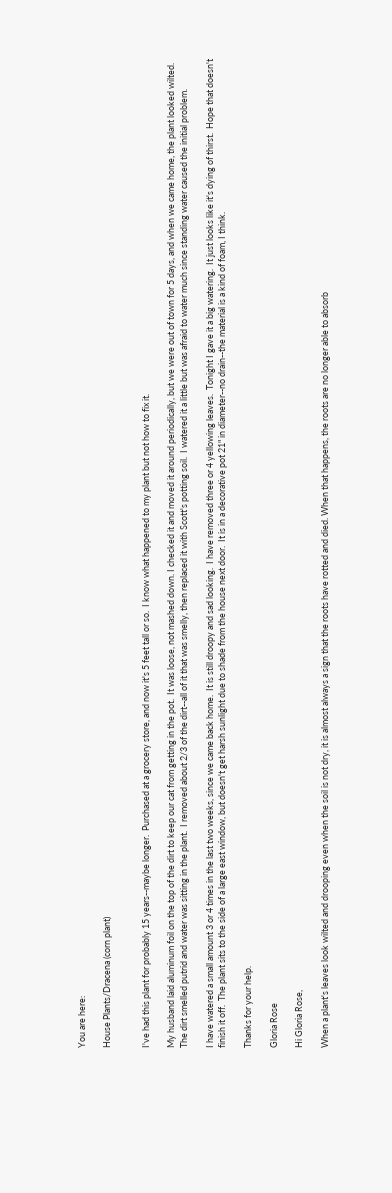You are here:

House Plants/Dracena (corn plant)


I've had this plant for probably 15 years--maybe longer.  Purchased at a grocery store, and now it's 5 feet tall or so.  I know what happened to my plant but not how to fix it.

My husband laid aluminum foil on the top of the dirt to keep our cat from getting in the pot.  It was loose, not mashed down. I checked it and moved it around periodically, but we were out of town for 5 days, and when we came home, the plant looked wilted.  The dirt smelled putrid and water was sitting in the plant.  I removed about 2/3 of the dirt--all of it that was smelly, then replaced it with Scott's potting soil.  I watered it a little but was afraid to water much since standing water caused the initial problem.

I have watered a small amount 3 or 4 times in the last two weeks, since we came back home.  It is still droopy and sad looking.  I have removed three or 4 yellowing leaves.  Tonight I gave it a big watering.  It just looks like it's dying of thirst.  Hope that doesn't finish it off.  The plant sits to the side of a large east window, but doesn't get harsh sunlight due to shade from the house next door.  It is in a decorative pot 21" in diameter--no drain--the material is a kind of foam, I think.

Thanks for your help.

Gloria Rose

Hi Gloria Rose,

When a plant's leaves look wilted and drooping even when the soil is not dry, it is almost always a sign that the roots have rotted and died. When that happens, the roots are no longer able to absorb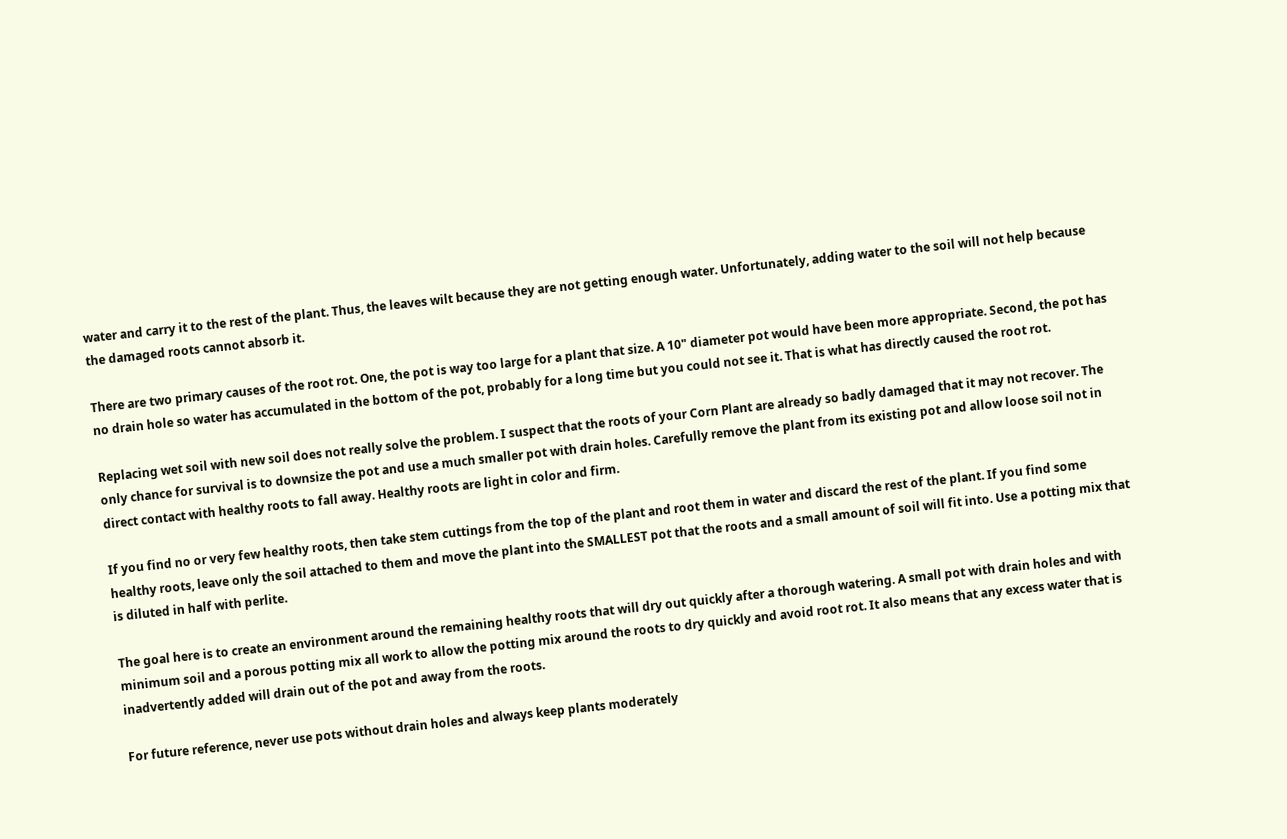water and carry it to the rest of the plant. Thus, the leaves wilt because they are not getting enough water. Unfortunately, adding water to the soil will not help because the damaged roots cannot absorb it.

There are two primary causes of the root rot. One, the pot is way too large for a plant that size. A 10" diameter pot would have been more appropriate. Second, the pot has no drain hole so water has accumulated in the bottom of the pot, probably for a long time but you could not see it. That is what has directly caused the root rot.

Replacing wet soil with new soil does not really solve the problem. I suspect that the roots of your Corn Plant are already so badly damaged that it may not recover. The only chance for survival is to downsize the pot and use a much smaller pot with drain holes. Carefully remove the plant from its existing pot and allow loose soil not in direct contact with healthy roots to fall away. Healthy roots are light in color and firm.

If you find no or very few healthy roots, then take stem cuttings from the top of the plant and root them in water and discard the rest of the plant. If you find some healthy roots, leave only the soil attached to them and move the plant into the SMALLEST pot that the roots and a small amount of soil will fit into. Use a potting mix that is diluted in half with perlite.

The goal here is to create an environment around the remaining healthy roots that will dry out quickly after a thorough watering. A small pot with drain holes and with minimum soil and a porous potting mix all work to allow the potting mix around the roots to dry quickly and avoid root rot. It also means that any excess water that is inadvertently added will drain out of the pot and away from the roots.

For future reference, never use pots without drain holes and always keep plants moderately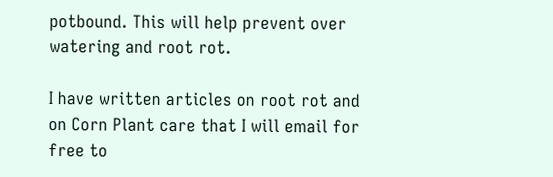potbound. This will help prevent over watering and root rot.

I have written articles on root rot and on Corn Plant care that I will email for free to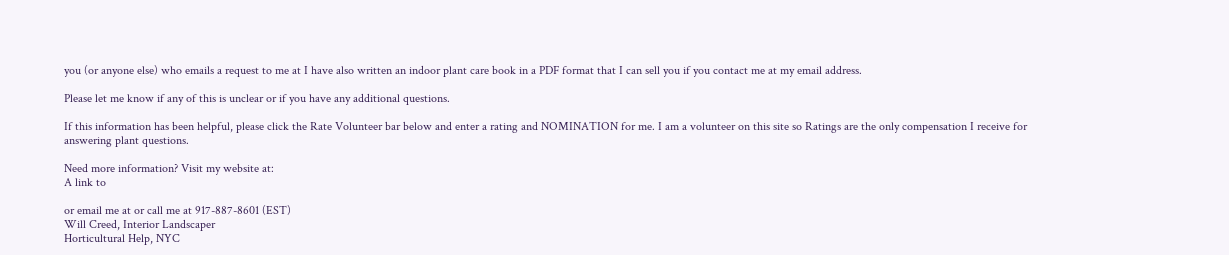you (or anyone else) who emails a request to me at I have also written an indoor plant care book in a PDF format that I can sell you if you contact me at my email address.

Please let me know if any of this is unclear or if you have any additional questions.

If this information has been helpful, please click the Rate Volunteer bar below and enter a rating and NOMINATION for me. I am a volunteer on this site so Ratings are the only compensation I receive for answering plant questions.

Need more information? Visit my website at:
A link to

or email me at or call me at 917-887-8601 (EST)
Will Creed, Interior Landscaper
Horticultural Help, NYC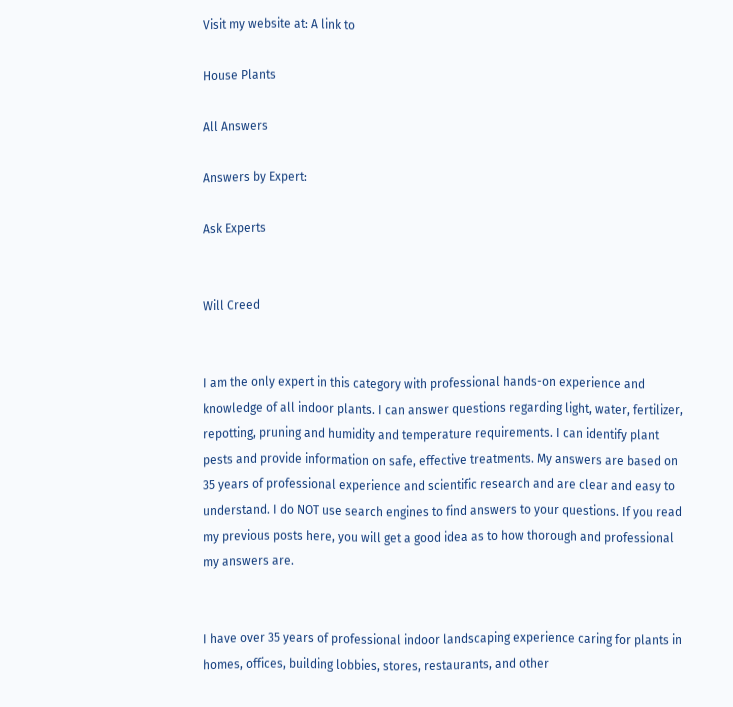Visit my website at: A link to

House Plants

All Answers

Answers by Expert:

Ask Experts


Will Creed


I am the only expert in this category with professional hands-on experience and knowledge of all indoor plants. I can answer questions regarding light, water, fertilizer, repotting, pruning and humidity and temperature requirements. I can identify plant pests and provide information on safe, effective treatments. My answers are based on 35 years of professional experience and scientific research and are clear and easy to understand. I do NOT use search engines to find answers to your questions. If you read my previous posts here, you will get a good idea as to how thorough and professional my answers are.


I have over 35 years of professional indoor landscaping experience caring for plants in homes, offices, building lobbies, stores, restaurants, and other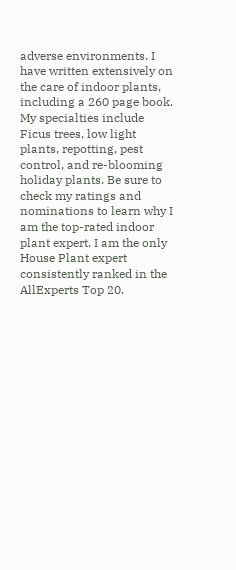adverse environments. I have written extensively on the care of indoor plants, including a 260 page book. My specialties include Ficus trees, low light plants, repotting, pest control, and re-blooming holiday plants. Be sure to check my ratings and nominations to learn why I am the top-rated indoor plant expert. I am the only House Plant expert consistently ranked in the AllExperts Top 20.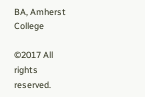BA, Amherst College

©2017 All rights reserved.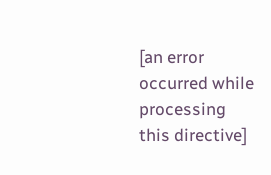[an error occurred while processing this directive]